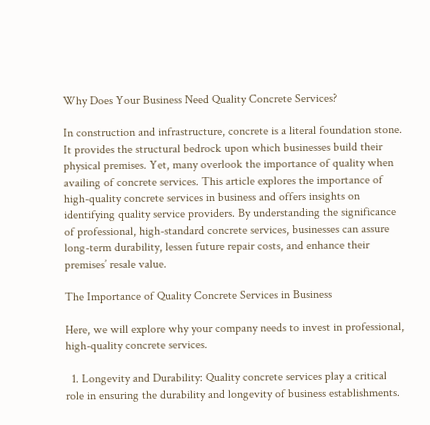Why Does Your Business Need Quality Concrete Services?

In construction and infrastructure, concrete is a literal foundation stone. It provides the structural bedrock upon which businesses build their physical premises. Yet, many overlook the importance of quality when availing of concrete services. This article explores the importance of high-quality concrete services in business and offers insights on identifying quality service providers. By understanding the significance of professional, high-standard concrete services, businesses can assure long-term durability, lessen future repair costs, and enhance their premises’ resale value.

The Importance of Quality Concrete Services in Business

Here, we will explore why your company needs to invest in professional, high-quality concrete services.

  1. Longevity and Durability: Quality concrete services play a critical role in ensuring the durability and longevity of business establishments.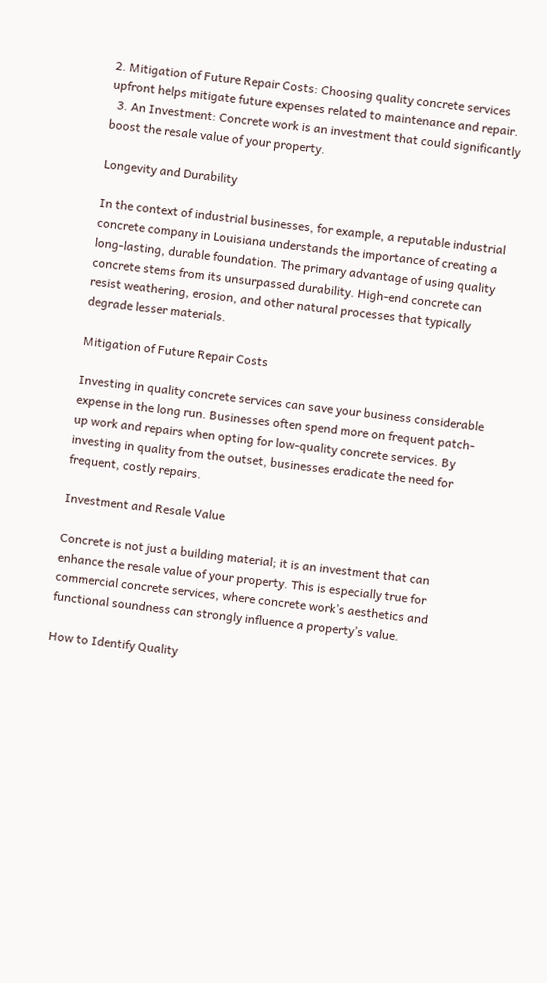2. Mitigation of Future Repair Costs: Choosing quality concrete services upfront helps mitigate future expenses related to maintenance and repair.
  3. An Investment: Concrete work is an investment that could significantly boost the resale value of your property.

Longevity and Durability

In the context of industrial businesses, for example, a reputable industrial concrete company in Louisiana understands the importance of creating a long-lasting, durable foundation. The primary advantage of using quality concrete stems from its unsurpassed durability. High-end concrete can resist weathering, erosion, and other natural processes that typically degrade lesser materials.

Mitigation of Future Repair Costs

Investing in quality concrete services can save your business considerable expense in the long run. Businesses often spend more on frequent patch-up work and repairs when opting for low-quality concrete services. By investing in quality from the outset, businesses eradicate the need for frequent, costly repairs.

Investment and Resale Value

Concrete is not just a building material; it is an investment that can enhance the resale value of your property. This is especially true for commercial concrete services, where concrete work’s aesthetics and functional soundness can strongly influence a property’s value.

How to Identify Quality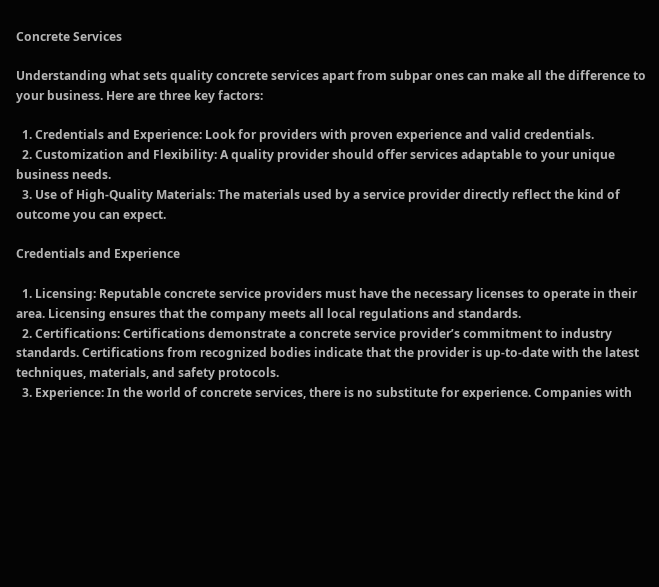Concrete Services

Understanding what sets quality concrete services apart from subpar ones can make all the difference to your business. Here are three key factors:

  1. Credentials and Experience: Look for providers with proven experience and valid credentials.
  2. Customization and Flexibility: A quality provider should offer services adaptable to your unique business needs.
  3. Use of High-Quality Materials: The materials used by a service provider directly reflect the kind of outcome you can expect.

Credentials and Experience

  1. Licensing: Reputable concrete service providers must have the necessary licenses to operate in their area. Licensing ensures that the company meets all local regulations and standards.
  2. Certifications: Certifications demonstrate a concrete service provider’s commitment to industry standards. Certifications from recognized bodies indicate that the provider is up-to-date with the latest techniques, materials, and safety protocols.
  3. Experience: In the world of concrete services, there is no substitute for experience. Companies with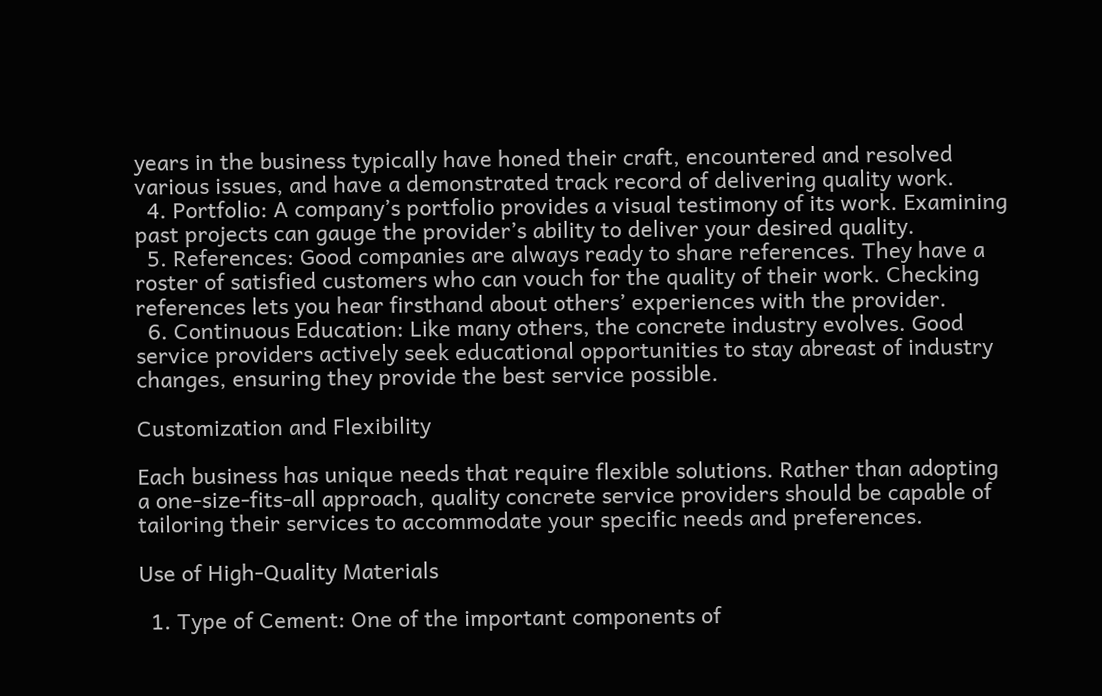years in the business typically have honed their craft, encountered and resolved various issues, and have a demonstrated track record of delivering quality work.
  4. Portfolio: A company’s portfolio provides a visual testimony of its work. Examining past projects can gauge the provider’s ability to deliver your desired quality.
  5. References: Good companies are always ready to share references. They have a roster of satisfied customers who can vouch for the quality of their work. Checking references lets you hear firsthand about others’ experiences with the provider.
  6. Continuous Education: Like many others, the concrete industry evolves. Good service providers actively seek educational opportunities to stay abreast of industry changes, ensuring they provide the best service possible.

Customization and Flexibility

Each business has unique needs that require flexible solutions. Rather than adopting a one-size-fits-all approach, quality concrete service providers should be capable of tailoring their services to accommodate your specific needs and preferences.

Use of High-Quality Materials

  1. Type of Cement: One of the important components of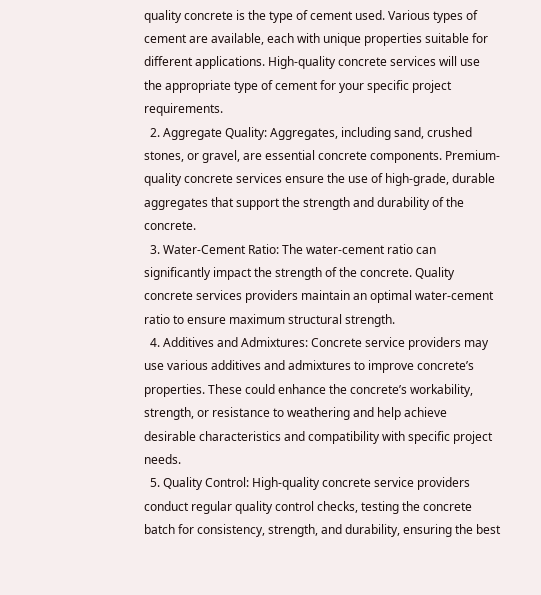quality concrete is the type of cement used. Various types of cement are available, each with unique properties suitable for different applications. High-quality concrete services will use the appropriate type of cement for your specific project requirements.
  2. Aggregate Quality: Aggregates, including sand, crushed stones, or gravel, are essential concrete components. Premium-quality concrete services ensure the use of high-grade, durable aggregates that support the strength and durability of the concrete.
  3. Water-Cement Ratio: The water-cement ratio can significantly impact the strength of the concrete. Quality concrete services providers maintain an optimal water-cement ratio to ensure maximum structural strength.
  4. Additives and Admixtures: Concrete service providers may use various additives and admixtures to improve concrete’s properties. These could enhance the concrete’s workability, strength, or resistance to weathering and help achieve desirable characteristics and compatibility with specific project needs.
  5. Quality Control: High-quality concrete service providers conduct regular quality control checks, testing the concrete batch for consistency, strength, and durability, ensuring the best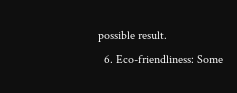possible result.
  6. Eco-friendliness: Some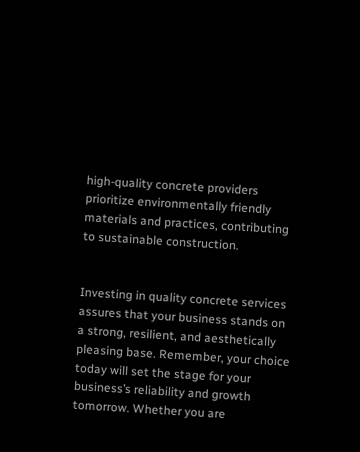high-quality concrete providers prioritize environmentally friendly materials and practices, contributing to sustainable construction.


Investing in quality concrete services assures that your business stands on a strong, resilient, and aesthetically pleasing base. Remember, your choice today will set the stage for your business’s reliability and growth tomorrow. Whether you are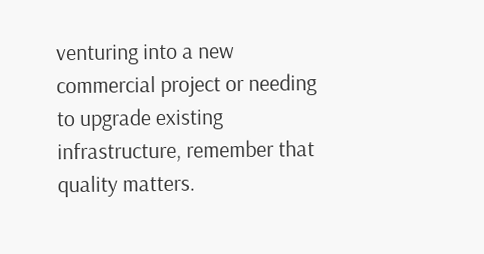venturing into a new commercial project or needing to upgrade existing infrastructure, remember that quality matters.